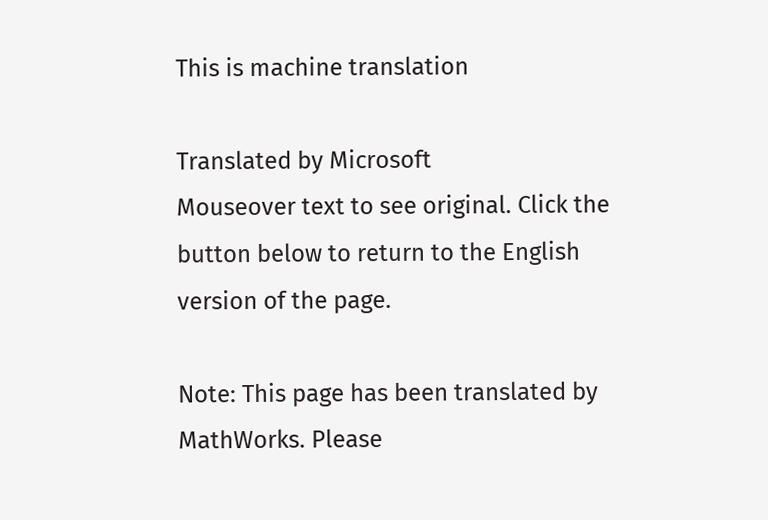This is machine translation

Translated by Microsoft
Mouseover text to see original. Click the button below to return to the English version of the page.

Note: This page has been translated by MathWorks. Please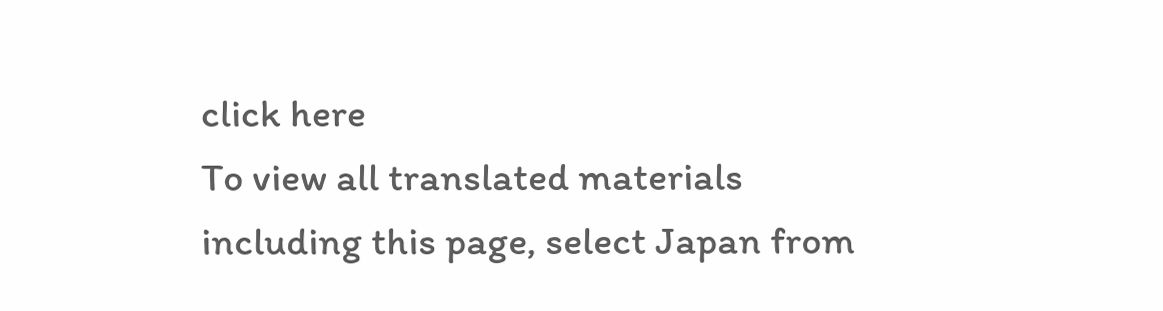click here
To view all translated materials including this page, select Japan from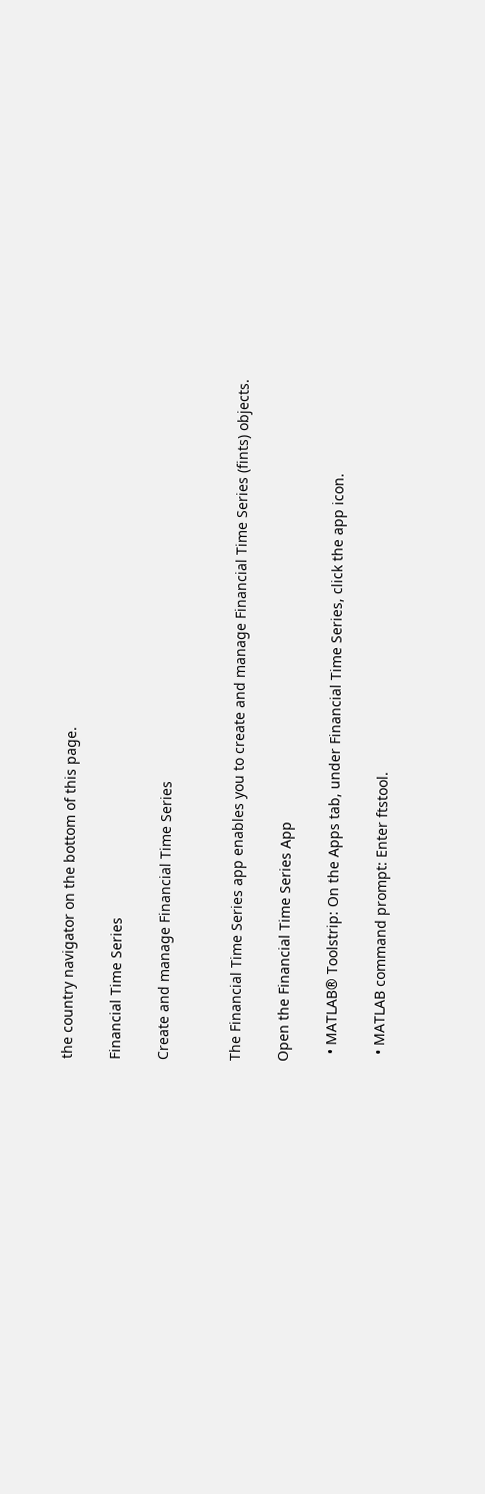the country navigator on the bottom of this page.

Financial Time Series

Create and manage Financial Time Series


The Financial Time Series app enables you to create and manage Financial Time Series (fints) objects.

Open the Financial Time Series App

  • MATLAB® Toolstrip: On the Apps tab, under Financial Time Series, click the app icon.

  • MATLAB command prompt: Enter ftstool.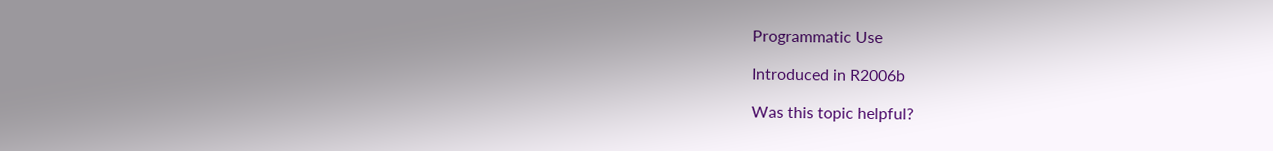Programmatic Use

Introduced in R2006b

Was this topic helpful?